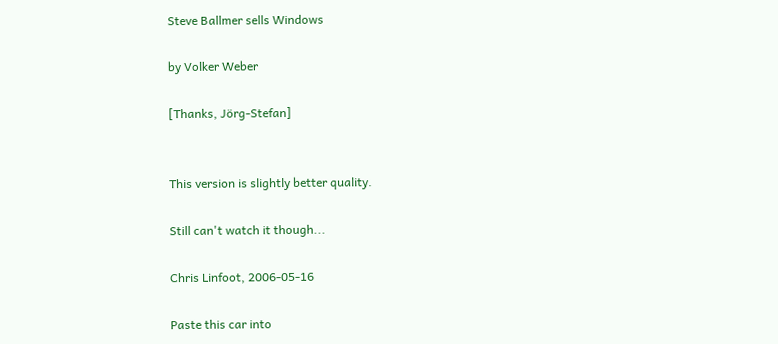Steve Ballmer sells Windows

by Volker Weber

[Thanks, Jörg-Stefan]


This version is slightly better quality.

Still can't watch it though...

Chris Linfoot, 2006-05-16

Paste this car into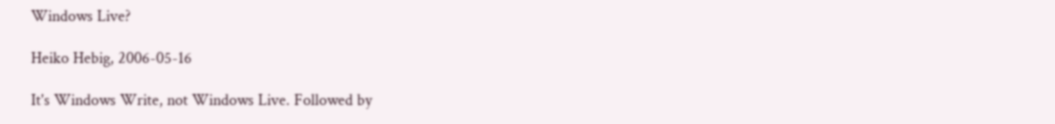Windows Live?

Heiko Hebig, 2006-05-16

It's Windows Write, not Windows Live. Followed by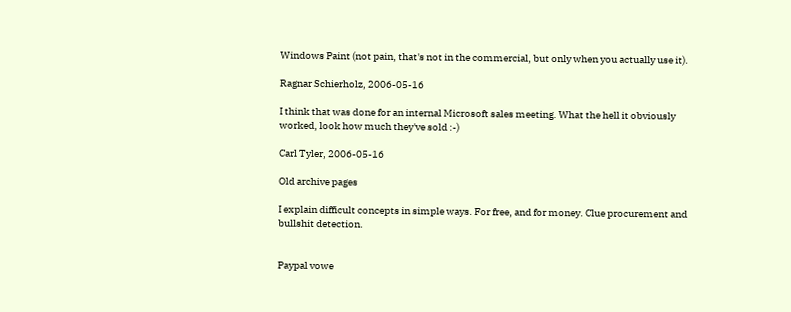Windows Paint (not pain, that's not in the commercial, but only when you actually use it).

Ragnar Schierholz, 2006-05-16

I think that was done for an internal Microsoft sales meeting. What the hell it obviously worked, look how much they've sold :-)

Carl Tyler, 2006-05-16

Old archive pages

I explain difficult concepts in simple ways. For free, and for money. Clue procurement and bullshit detection.


Paypal vowe